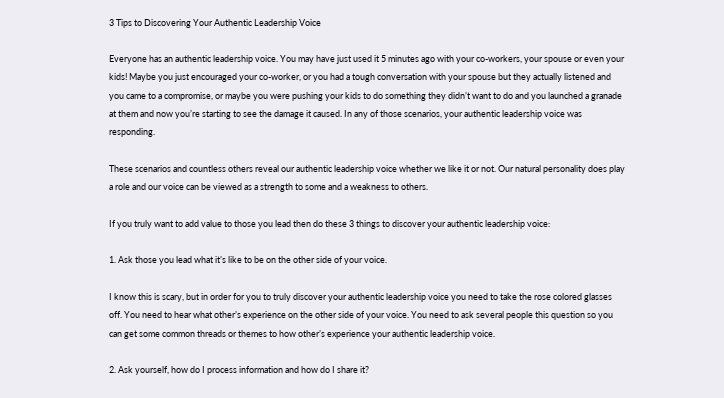3 Tips to Discovering Your Authentic Leadership Voice

Everyone has an authentic leadership voice. You may have just used it 5 minutes ago with your co-workers, your spouse or even your kids! Maybe you just encouraged your co-worker, or you had a tough conversation with your spouse but they actually listened and you came to a compromise, or maybe you were pushing your kids to do something they didn’t want to do and you launched a granade at them and now you’re starting to see the damage it caused. In any of those scenarios, your authentic leadership voice was responding.

These scenarios and countless others reveal our authentic leadership voice whether we like it or not. Our natural personality does play a role and our voice can be viewed as a strength to some and a weakness to others.

If you truly want to add value to those you lead then do these 3 things to discover your authentic leadership voice:

1. Ask those you lead what it’s like to be on the other side of your voice.

I know this is scary, but in order for you to truly discover your authentic leadership voice you need to take the rose colored glasses off. You need to hear what other’s experience on the other side of your voice. You need to ask several people this question so you can get some common threads or themes to how other’s experience your authentic leadership voice.

2. Ask yourself, how do I process information and how do I share it?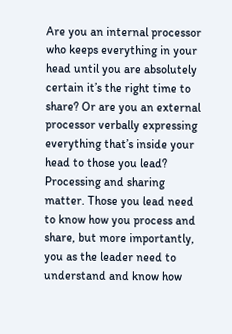Are you an internal processor who keeps everything in your head until you are absolutely certain it’s the right time to share? Or are you an external processor verbally expressing everything that’s inside your head to those you lead? Processing and sharing matter. Those you lead need to know how you process and share, but more importantly, you as the leader need to understand and know how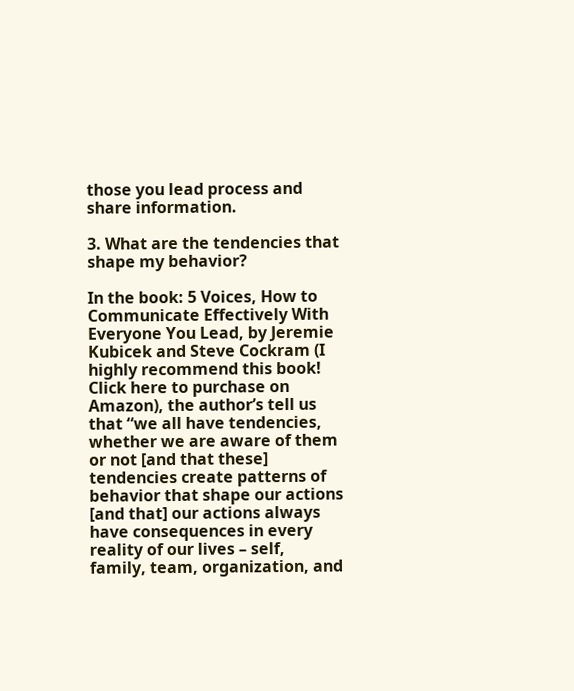those you lead process and share information.

3. What are the tendencies that shape my behavior?

In the book: 5 Voices, How to Communicate Effectively With Everyone You Lead, by Jeremie Kubicek and Steve Cockram (I highly recommend this book! Click here to purchase on Amazon), the author’s tell us that “we all have tendencies, whether we are aware of them or not [and that these] tendencies create patterns of behavior that shape our actions [and that] our actions always have consequences in every reality of our lives – self, family, team, organization, and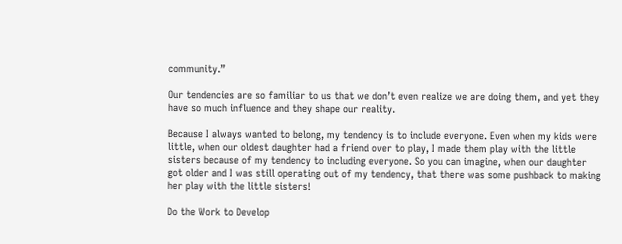community.”

Our tendencies are so familiar to us that we don’t even realize we are doing them, and yet they have so much influence and they shape our reality.

Because I always wanted to belong, my tendency is to include everyone. Even when my kids were little, when our oldest daughter had a friend over to play, I made them play with the little sisters because of my tendency to including everyone. So you can imagine, when our daughter got older and I was still operating out of my tendency, that there was some pushback to making her play with the little sisters!

Do the Work to Develop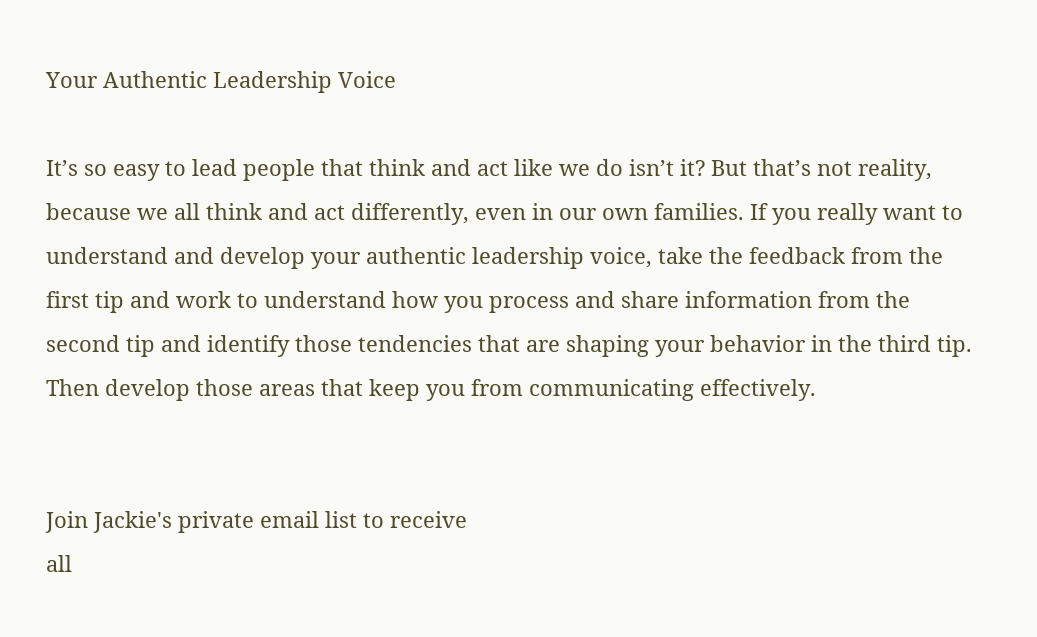Your Authentic Leadership Voice

It’s so easy to lead people that think and act like we do isn’t it? But that’s not reality, because we all think and act differently, even in our own families. If you really want to understand and develop your authentic leadership voice, take the feedback from the first tip and work to understand how you process and share information from the second tip and identify those tendencies that are shaping your behavior in the third tip. Then develop those areas that keep you from communicating effectively.


Join Jackie's private email list to receive
all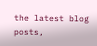the latest blog posts,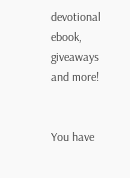devotional ebook, giveaways and more!


You have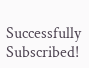Successfully Subscribed!